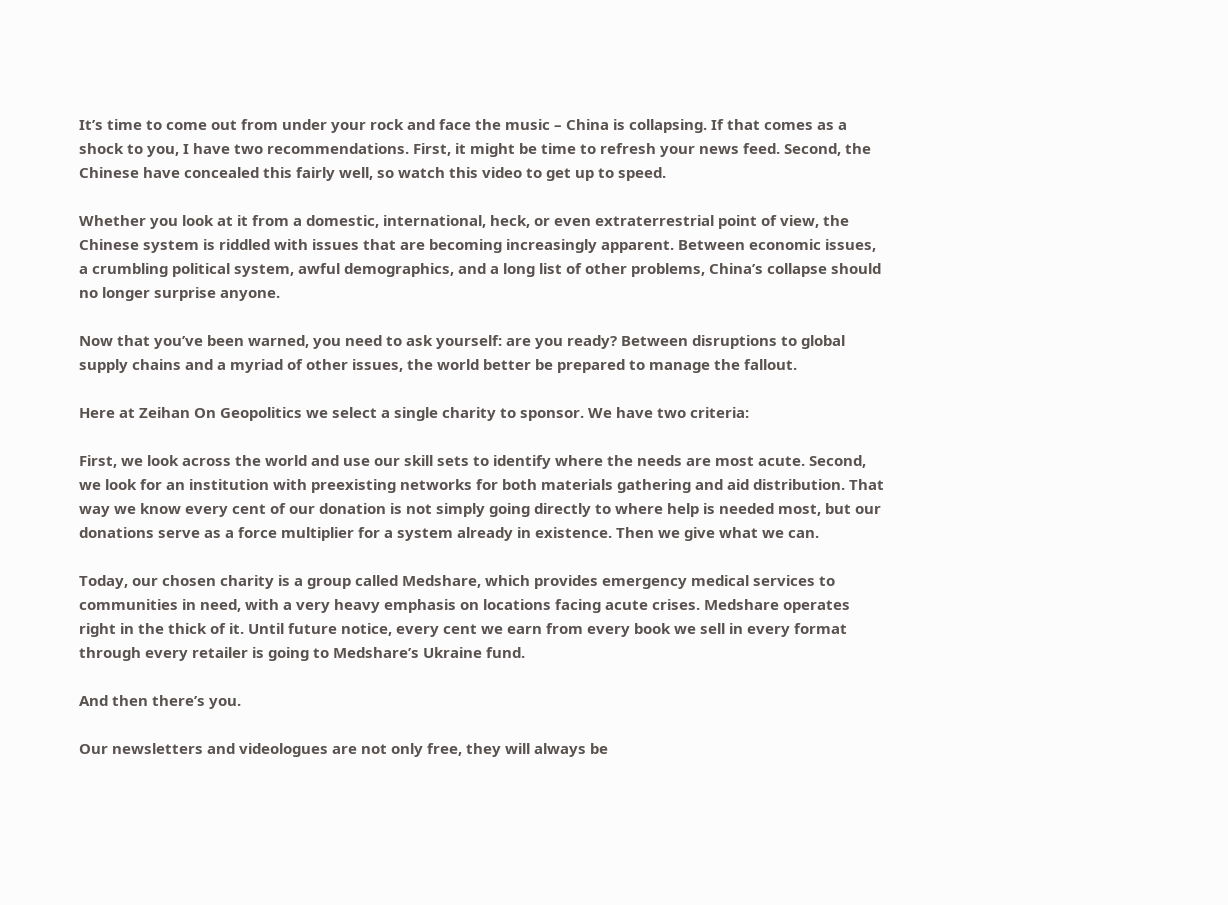It’s time to come out from under your rock and face the music – China is collapsing. If that comes as a shock to you, I have two recommendations. First, it might be time to refresh your news feed. Second, the Chinese have concealed this fairly well, so watch this video to get up to speed.

Whether you look at it from a domestic, international, heck, or even extraterrestrial point of view, the Chinese system is riddled with issues that are becoming increasingly apparent. Between economic issues, a crumbling political system, awful demographics, and a long list of other problems, China’s collapse should no longer surprise anyone.

Now that you’ve been warned, you need to ask yourself: are you ready? Between disruptions to global supply chains and a myriad of other issues, the world better be prepared to manage the fallout.

Here at Zeihan On Geopolitics we select a single charity to sponsor. We have two criteria:

First, we look across the world and use our skill sets to identify where the needs are most acute. Second, we look for an institution with preexisting networks for both materials gathering and aid distribution. That way we know every cent of our donation is not simply going directly to where help is needed most, but our donations serve as a force multiplier for a system already in existence. Then we give what we can.

Today, our chosen charity is a group called Medshare, which provides emergency medical services to communities in need, with a very heavy emphasis on locations facing acute crises. Medshare operates right in the thick of it. Until future notice, every cent we earn from every book we sell in every format through every retailer is going to Medshare’s Ukraine fund.

And then there’s you.

Our newsletters and videologues are not only free, they will always be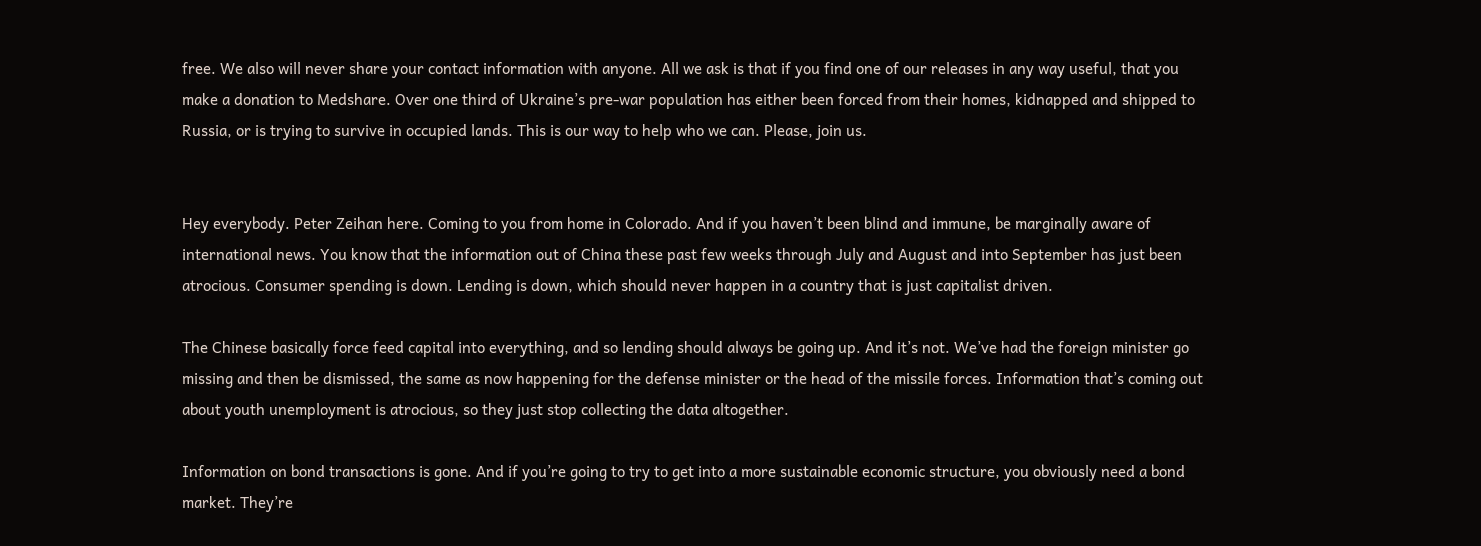free. We also will never share your contact information with anyone. All we ask is that if you find one of our releases in any way useful, that you make a donation to Medshare. Over one third of Ukraine’s pre-war population has either been forced from their homes, kidnapped and shipped to Russia, or is trying to survive in occupied lands. This is our way to help who we can. Please, join us.


Hey everybody. Peter Zeihan here. Coming to you from home in Colorado. And if you haven’t been blind and immune, be marginally aware of international news. You know that the information out of China these past few weeks through July and August and into September has just been atrocious. Consumer spending is down. Lending is down, which should never happen in a country that is just capitalist driven.

The Chinese basically force feed capital into everything, and so lending should always be going up. And it’s not. We’ve had the foreign minister go missing and then be dismissed, the same as now happening for the defense minister or the head of the missile forces. Information that’s coming out about youth unemployment is atrocious, so they just stop collecting the data altogether.

Information on bond transactions is gone. And if you’re going to try to get into a more sustainable economic structure, you obviously need a bond market. They’re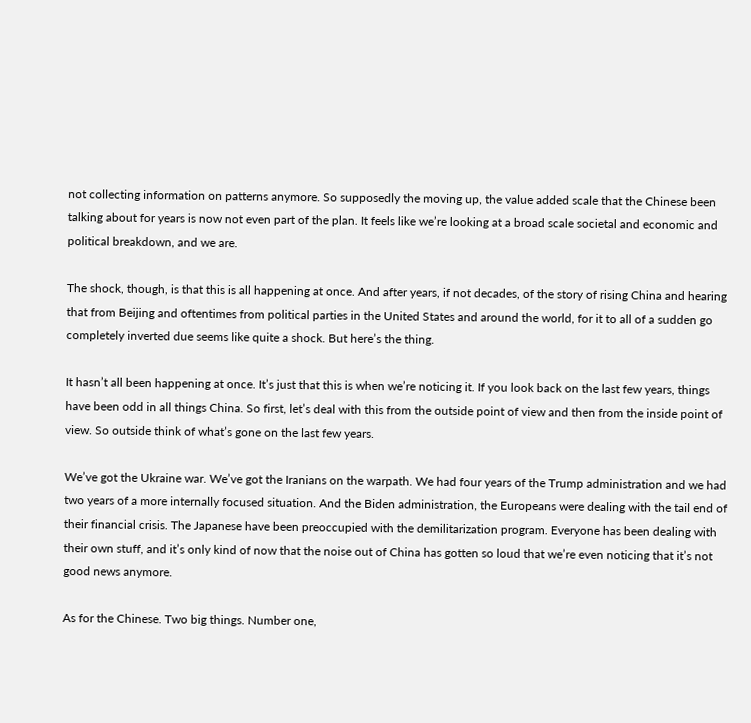not collecting information on patterns anymore. So supposedly the moving up, the value added scale that the Chinese been talking about for years is now not even part of the plan. It feels like we’re looking at a broad scale societal and economic and political breakdown, and we are.

The shock, though, is that this is all happening at once. And after years, if not decades, of the story of rising China and hearing that from Beijing and oftentimes from political parties in the United States and around the world, for it to all of a sudden go completely inverted due seems like quite a shock. But here’s the thing.

It hasn’t all been happening at once. It’s just that this is when we’re noticing it. If you look back on the last few years, things have been odd in all things China. So first, let’s deal with this from the outside point of view and then from the inside point of view. So outside think of what’s gone on the last few years.

We’ve got the Ukraine war. We’ve got the Iranians on the warpath. We had four years of the Trump administration and we had two years of a more internally focused situation. And the Biden administration, the Europeans were dealing with the tail end of their financial crisis. The Japanese have been preoccupied with the demilitarization program. Everyone has been dealing with their own stuff, and it’s only kind of now that the noise out of China has gotten so loud that we’re even noticing that it’s not good news anymore.

As for the Chinese. Two big things. Number one,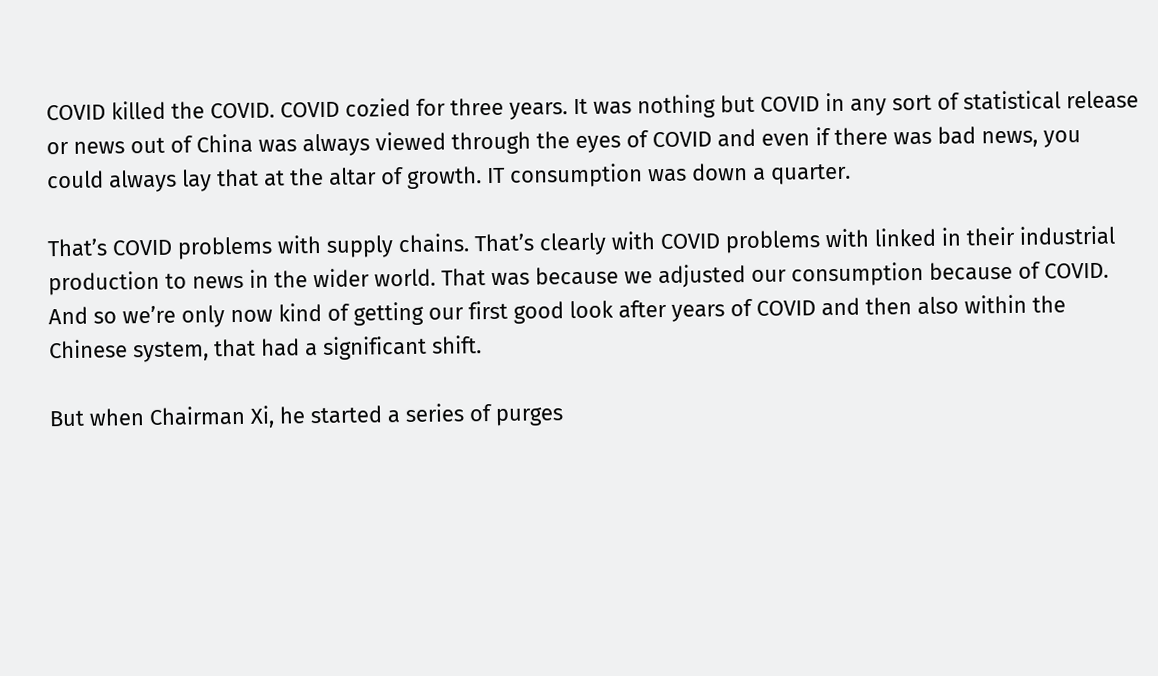COVID killed the COVID. COVID cozied for three years. It was nothing but COVID in any sort of statistical release or news out of China was always viewed through the eyes of COVID and even if there was bad news, you could always lay that at the altar of growth. IT consumption was down a quarter.

That’s COVID problems with supply chains. That’s clearly with COVID problems with linked in their industrial production to news in the wider world. That was because we adjusted our consumption because of COVID. And so we’re only now kind of getting our first good look after years of COVID and then also within the Chinese system, that had a significant shift.

But when Chairman Xi, he started a series of purges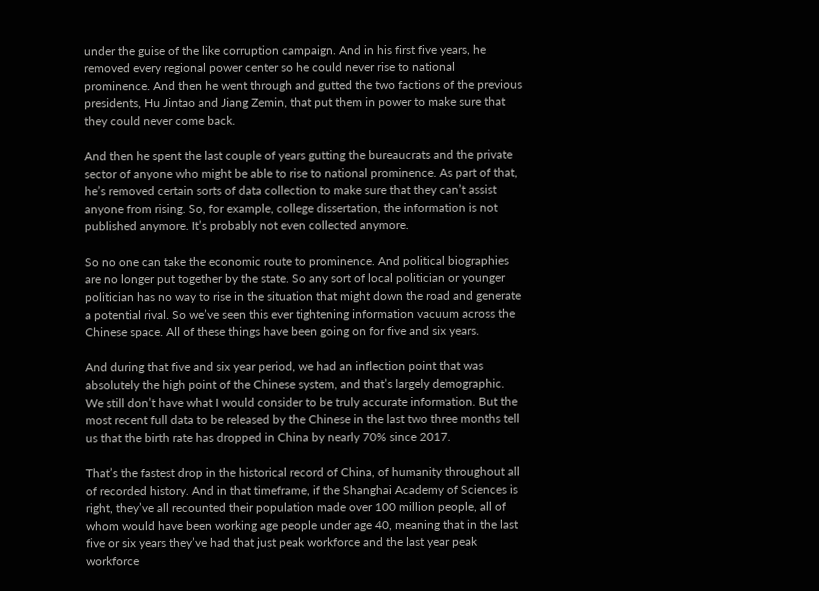under the guise of the like corruption campaign. And in his first five years, he removed every regional power center so he could never rise to national prominence. And then he went through and gutted the two factions of the previous presidents, Hu Jintao and Jiang Zemin, that put them in power to make sure that they could never come back.

And then he spent the last couple of years gutting the bureaucrats and the private sector of anyone who might be able to rise to national prominence. As part of that, he’s removed certain sorts of data collection to make sure that they can’t assist anyone from rising. So, for example, college dissertation, the information is not published anymore. It’s probably not even collected anymore.

So no one can take the economic route to prominence. And political biographies are no longer put together by the state. So any sort of local politician or younger politician has no way to rise in the situation that might down the road and generate a potential rival. So we’ve seen this ever tightening information vacuum across the Chinese space. All of these things have been going on for five and six years.

And during that five and six year period, we had an inflection point that was absolutely the high point of the Chinese system, and that’s largely demographic. We still don’t have what I would consider to be truly accurate information. But the most recent full data to be released by the Chinese in the last two three months tell us that the birth rate has dropped in China by nearly 70% since 2017.

That’s the fastest drop in the historical record of China, of humanity throughout all of recorded history. And in that timeframe, if the Shanghai Academy of Sciences is right, they’ve all recounted their population made over 100 million people, all of whom would have been working age people under age 40, meaning that in the last five or six years they’ve had that just peak workforce and the last year peak workforce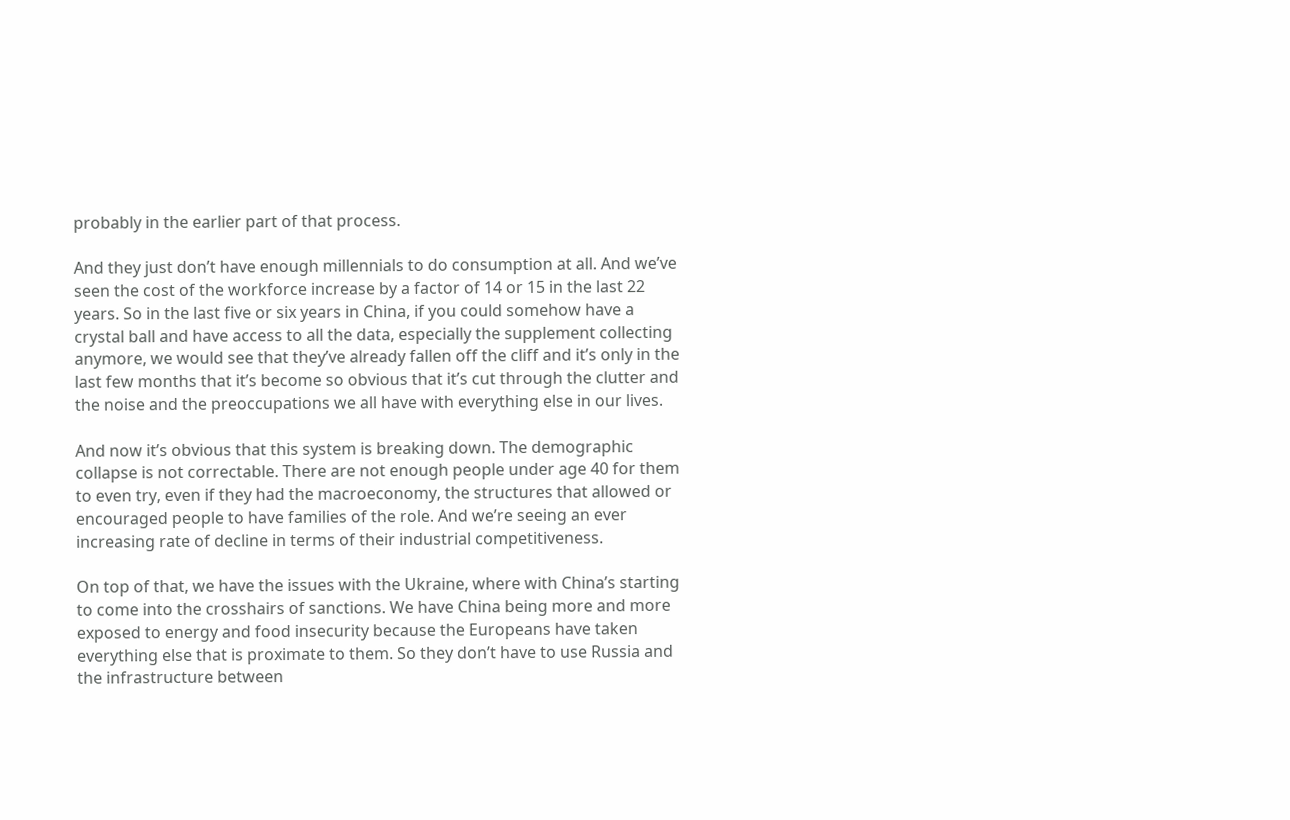probably in the earlier part of that process.

And they just don’t have enough millennials to do consumption at all. And we’ve seen the cost of the workforce increase by a factor of 14 or 15 in the last 22 years. So in the last five or six years in China, if you could somehow have a crystal ball and have access to all the data, especially the supplement collecting anymore, we would see that they’ve already fallen off the cliff and it’s only in the last few months that it’s become so obvious that it’s cut through the clutter and the noise and the preoccupations we all have with everything else in our lives.

And now it’s obvious that this system is breaking down. The demographic collapse is not correctable. There are not enough people under age 40 for them to even try, even if they had the macroeconomy, the structures that allowed or encouraged people to have families of the role. And we’re seeing an ever increasing rate of decline in terms of their industrial competitiveness.

On top of that, we have the issues with the Ukraine, where with China’s starting to come into the crosshairs of sanctions. We have China being more and more exposed to energy and food insecurity because the Europeans have taken everything else that is proximate to them. So they don’t have to use Russia and the infrastructure between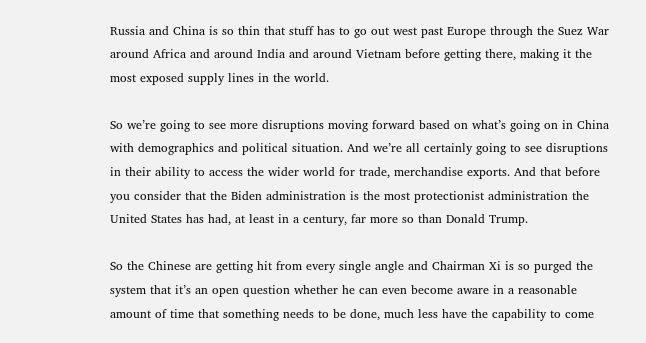Russia and China is so thin that stuff has to go out west past Europe through the Suez War around Africa and around India and around Vietnam before getting there, making it the most exposed supply lines in the world.

So we’re going to see more disruptions moving forward based on what’s going on in China with demographics and political situation. And we’re all certainly going to see disruptions in their ability to access the wider world for trade, merchandise exports. And that before you consider that the Biden administration is the most protectionist administration the United States has had, at least in a century, far more so than Donald Trump.

So the Chinese are getting hit from every single angle and Chairman Xi is so purged the system that it’s an open question whether he can even become aware in a reasonable amount of time that something needs to be done, much less have the capability to come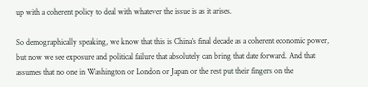up with a coherent policy to deal with whatever the issue is as it arises.

So demographically speaking, we know that this is China’s final decade as a coherent economic power, but now we see exposure and political failure that absolutely can bring that date forward. And that assumes that no one in Washington or London or Japan or the rest put their fingers on the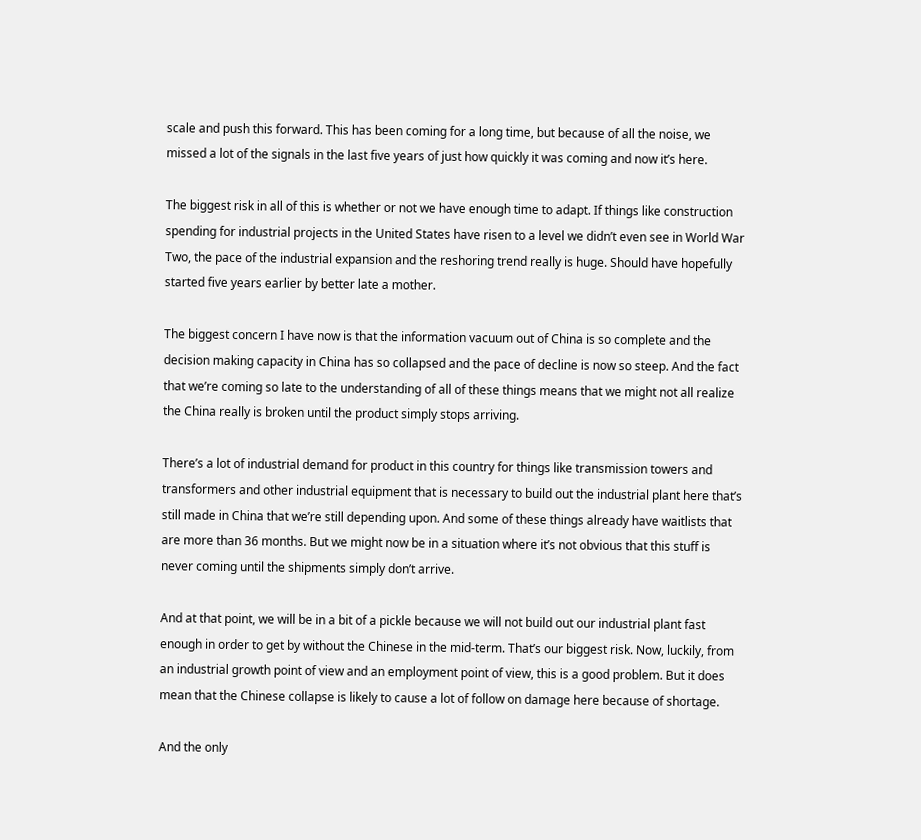scale and push this forward. This has been coming for a long time, but because of all the noise, we missed a lot of the signals in the last five years of just how quickly it was coming and now it’s here.

The biggest risk in all of this is whether or not we have enough time to adapt. If things like construction spending for industrial projects in the United States have risen to a level we didn’t even see in World War Two, the pace of the industrial expansion and the reshoring trend really is huge. Should have hopefully started five years earlier by better late a mother.

The biggest concern I have now is that the information vacuum out of China is so complete and the decision making capacity in China has so collapsed and the pace of decline is now so steep. And the fact that we’re coming so late to the understanding of all of these things means that we might not all realize the China really is broken until the product simply stops arriving.

There’s a lot of industrial demand for product in this country for things like transmission towers and transformers and other industrial equipment that is necessary to build out the industrial plant here that’s still made in China that we’re still depending upon. And some of these things already have waitlists that are more than 36 months. But we might now be in a situation where it’s not obvious that this stuff is never coming until the shipments simply don’t arrive.

And at that point, we will be in a bit of a pickle because we will not build out our industrial plant fast enough in order to get by without the Chinese in the mid-term. That’s our biggest risk. Now, luckily, from an industrial growth point of view and an employment point of view, this is a good problem. But it does mean that the Chinese collapse is likely to cause a lot of follow on damage here because of shortage.

And the only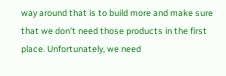way around that is to build more and make sure that we don’t need those products in the first place. Unfortunately, we need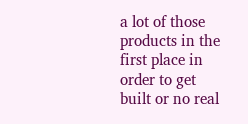a lot of those products in the first place in order to get built or no real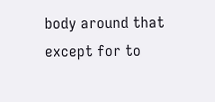body around that except for to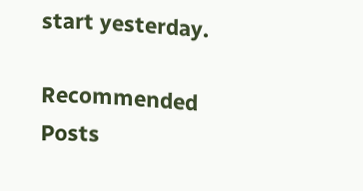start yesterday.

Recommended Posts